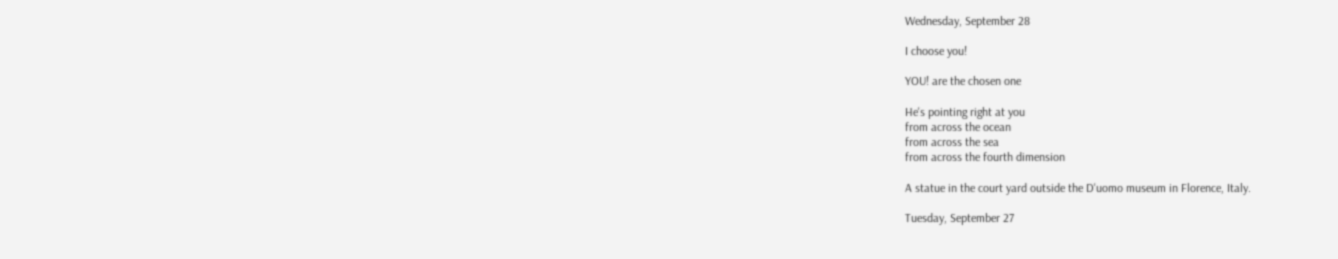Wednesday, September 28

I choose you!

YOU! are the chosen one

He's pointing right at you
from across the ocean
from across the sea
from across the fourth dimension

A statue in the court yard outside the D'uomo museum in Florence, Italy.

Tuesday, September 27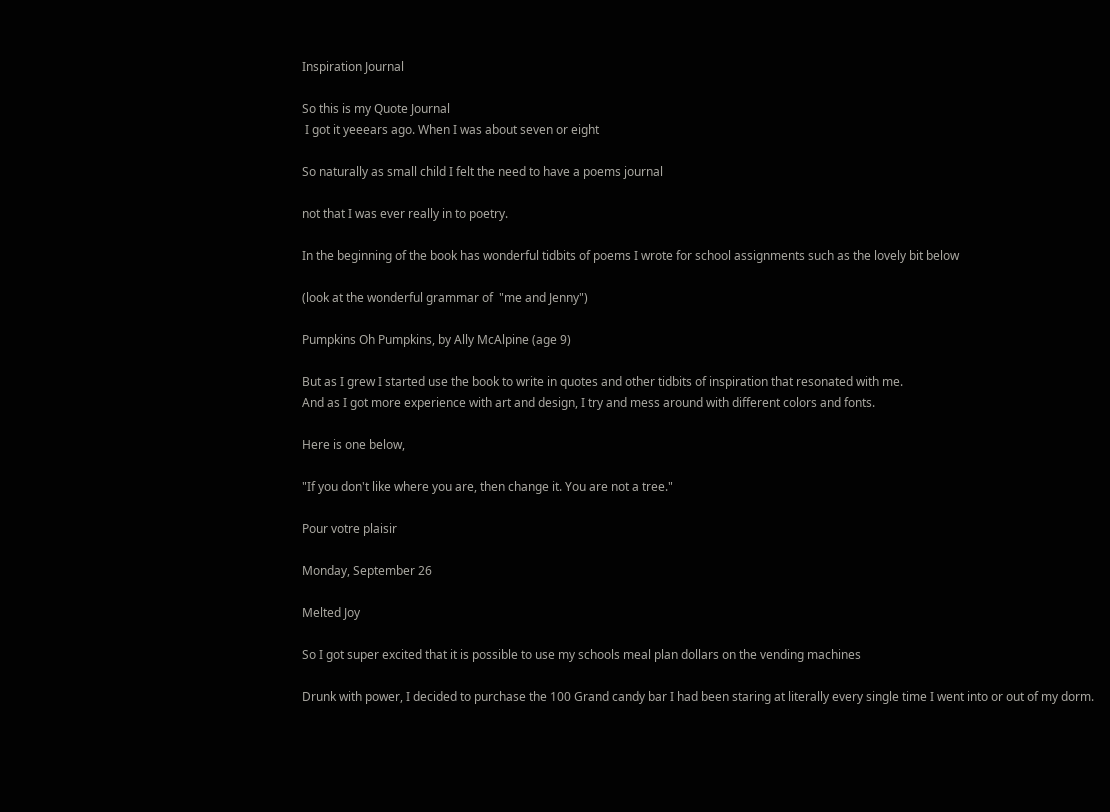Inspiration Journal

So this is my Quote Journal
 I got it yeeears ago. When I was about seven or eight

So naturally as small child I felt the need to have a poems journal

not that I was ever really in to poetry.

In the beginning of the book has wonderful tidbits of poems I wrote for school assignments such as the lovely bit below

(look at the wonderful grammar of  "me and Jenny")

Pumpkins Oh Pumpkins, by Ally McAlpine (age 9)

But as I grew I started use the book to write in quotes and other tidbits of inspiration that resonated with me.
And as I got more experience with art and design, I try and mess around with different colors and fonts.

Here is one below,

"If you don't like where you are, then change it. You are not a tree."

Pour votre plaisir

Monday, September 26

Melted Joy

So I got super excited that it is possible to use my schools meal plan dollars on the vending machines

Drunk with power, I decided to purchase the 100 Grand candy bar I had been staring at literally every single time I went into or out of my dorm.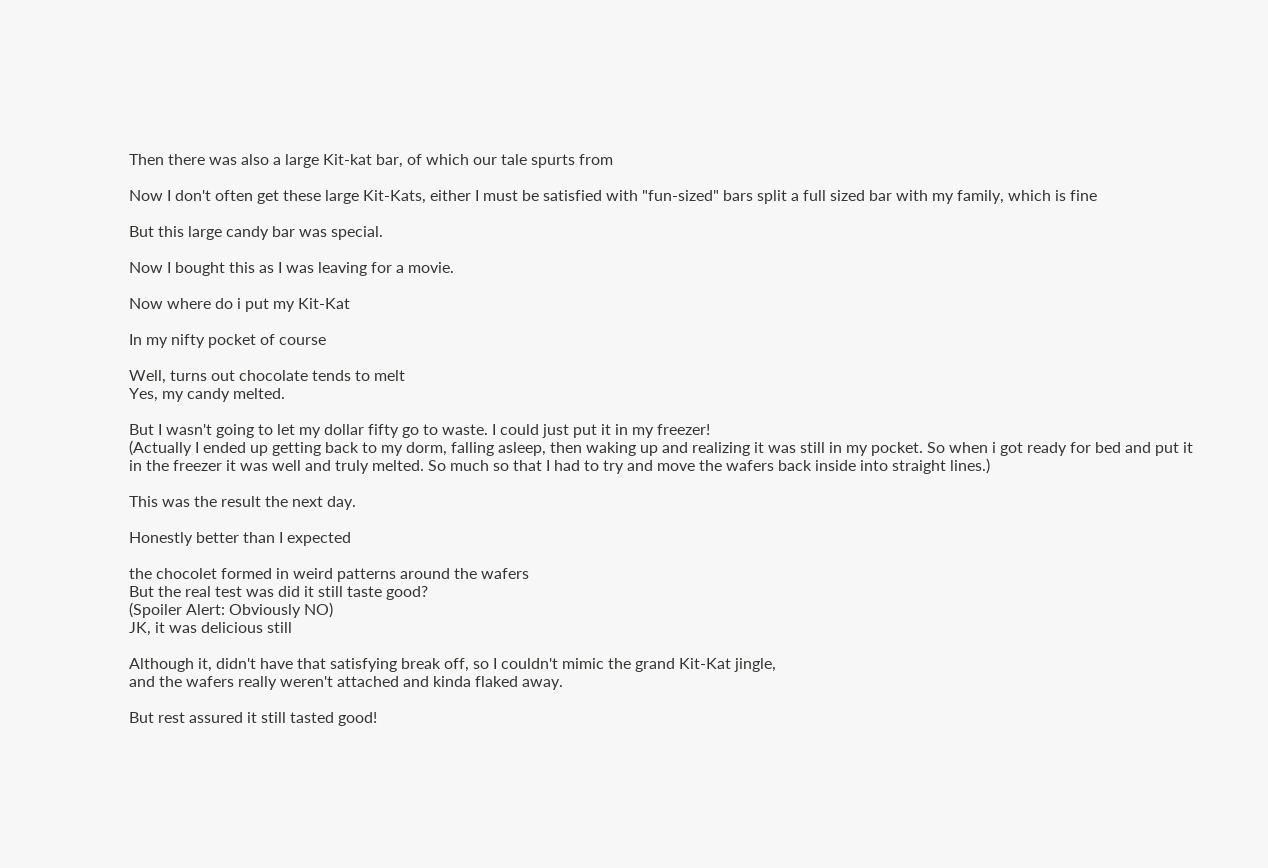Then there was also a large Kit-kat bar, of which our tale spurts from

Now I don't often get these large Kit-Kats, either I must be satisfied with "fun-sized" bars split a full sized bar with my family, which is fine

But this large candy bar was special.

Now I bought this as I was leaving for a movie.

Now where do i put my Kit-Kat

In my nifty pocket of course

Well, turns out chocolate tends to melt
Yes, my candy melted.

But I wasn't going to let my dollar fifty go to waste. I could just put it in my freezer!
(Actually I ended up getting back to my dorm, falling asleep, then waking up and realizing it was still in my pocket. So when i got ready for bed and put it in the freezer it was well and truly melted. So much so that I had to try and move the wafers back inside into straight lines.)

This was the result the next day.

Honestly better than I expected

the chocolet formed in weird patterns around the wafers
But the real test was did it still taste good?
(Spoiler Alert: Obviously NO)
JK, it was delicious still

Although it, didn't have that satisfying break off, so I couldn't mimic the grand Kit-Kat jingle,
and the wafers really weren't attached and kinda flaked away.

But rest assured it still tasted good!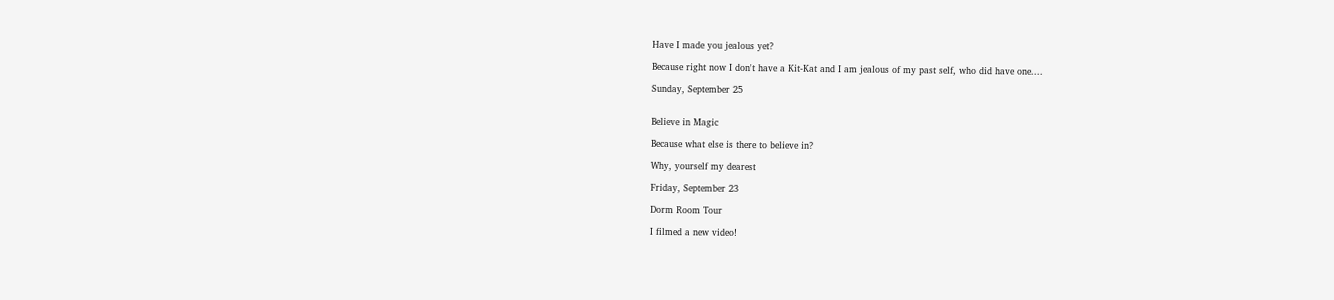Have I made you jealous yet?

Because right now I don't have a Kit-Kat and I am jealous of my past self, who did have one....

Sunday, September 25


Believe in Magic

Because what else is there to believe in?

Why, yourself my dearest

Friday, September 23

Dorm Room Tour

I filmed a new video!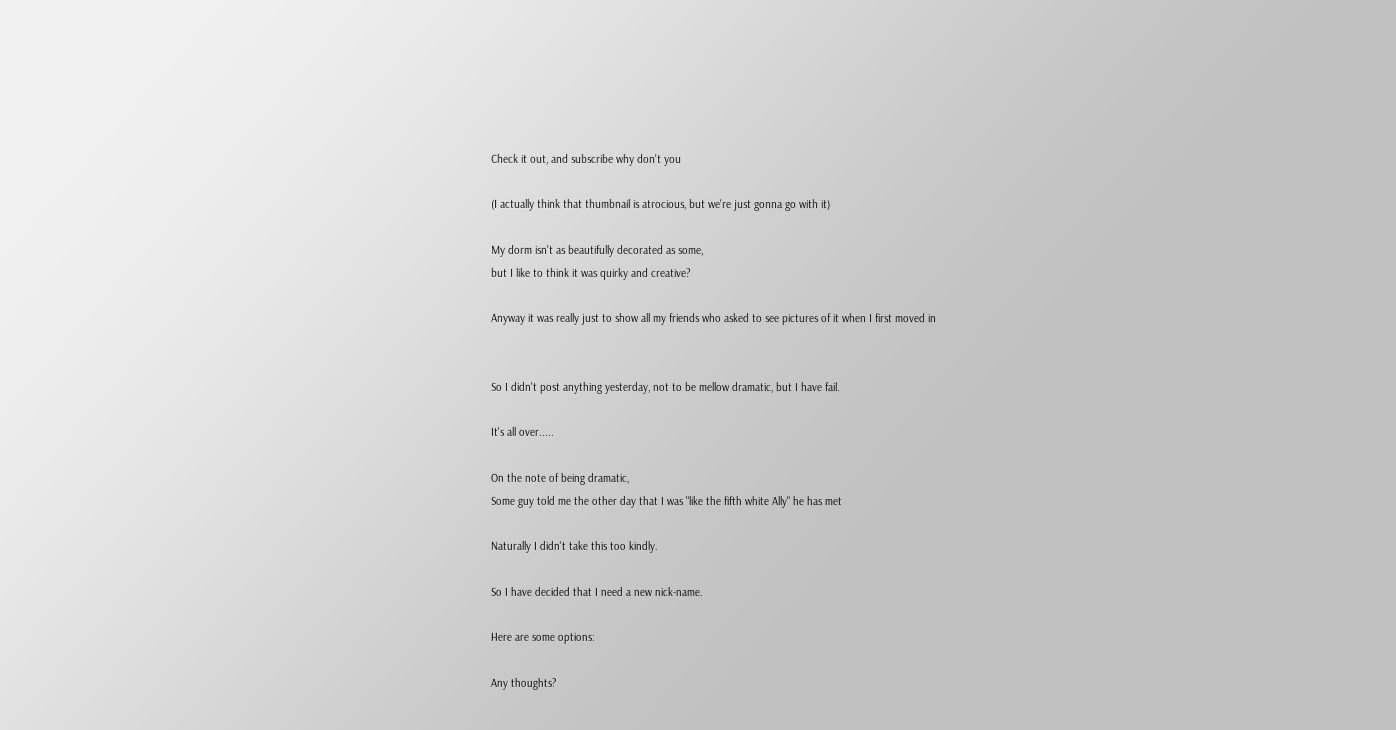Check it out, and subscribe why don't you

(I actually think that thumbnail is atrocious, but we're just gonna go with it)

My dorm isn't as beautifully decorated as some,
but I like to think it was quirky and creative?

Anyway it was really just to show all my friends who asked to see pictures of it when I first moved in


So I didn't post anything yesterday, not to be mellow dramatic, but I have fail.

It's all over.....

On the note of being dramatic,
Some guy told me the other day that I was "like the fifth white Ally" he has met

Naturally I didn't take this too kindly.

So I have decided that I need a new nick-name.

Here are some options:

Any thoughts?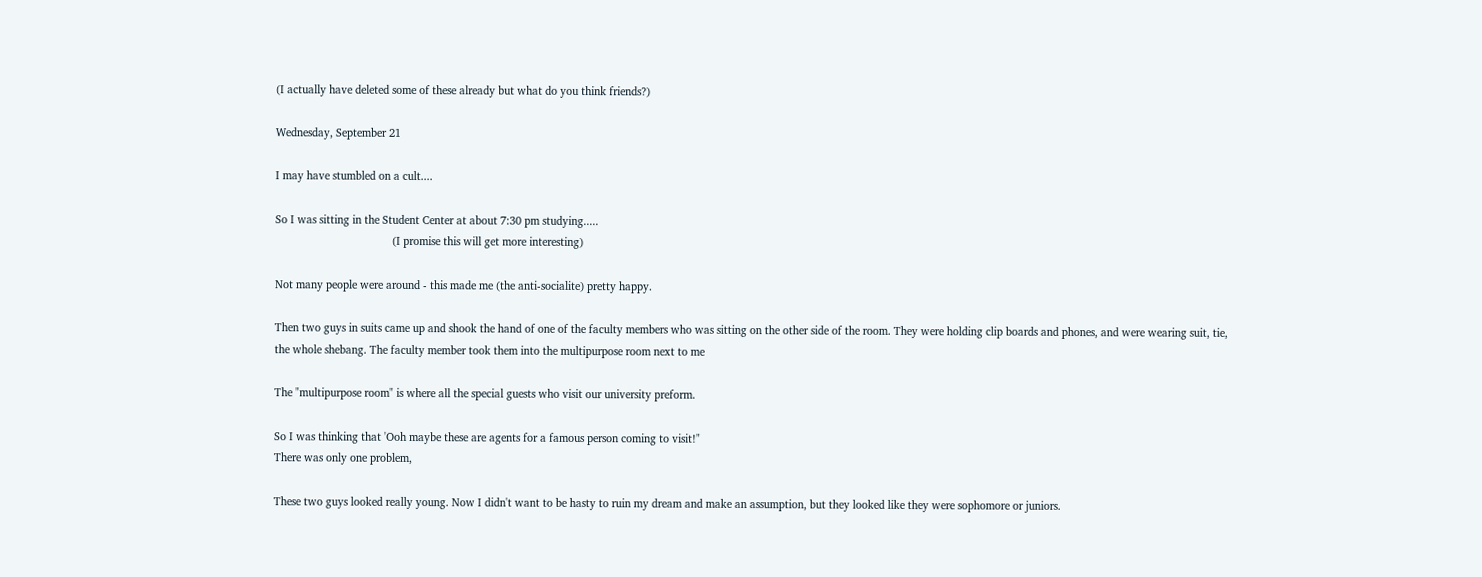(I actually have deleted some of these already but what do you think friends?)

Wednesday, September 21

I may have stumbled on a cult....

So I was sitting in the Student Center at about 7:30 pm studying.....
                                       (I promise this will get more interesting)

Not many people were around - this made me (the anti-socialite) pretty happy.

Then two guys in suits came up and shook the hand of one of the faculty members who was sitting on the other side of the room. They were holding clip boards and phones, and were wearing suit, tie, the whole shebang. The faculty member took them into the multipurpose room next to me

The "multipurpose room" is where all the special guests who visit our university preform.

So I was thinking that 'Ooh maybe these are agents for a famous person coming to visit!"
There was only one problem,

These two guys looked really young. Now I didn't want to be hasty to ruin my dream and make an assumption, but they looked like they were sophomore or juniors.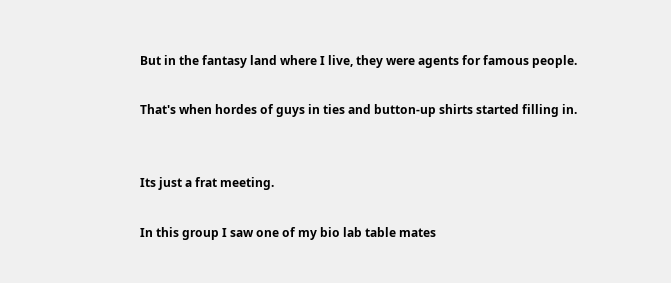But in the fantasy land where I live, they were agents for famous people.

That's when hordes of guys in ties and button-up shirts started filling in.


Its just a frat meeting.

In this group I saw one of my bio lab table mates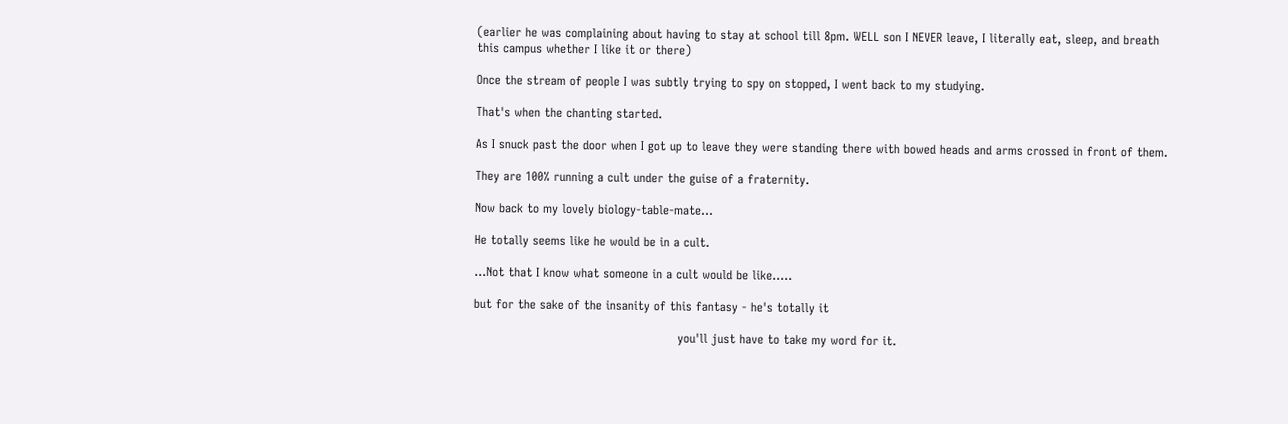(earlier he was complaining about having to stay at school till 8pm. WELL son I NEVER leave, I literally eat, sleep, and breath this campus whether I like it or there)

Once the stream of people I was subtly trying to spy on stopped, I went back to my studying.

That's when the chanting started.

As I snuck past the door when I got up to leave they were standing there with bowed heads and arms crossed in front of them.

They are 100% running a cult under the guise of a fraternity.

Now back to my lovely biology-table-mate...

He totally seems like he would be in a cult.

...Not that I know what someone in a cult would be like.....

but for the sake of the insanity of this fantasy - he's totally it

                                                   you'll just have to take my word for it.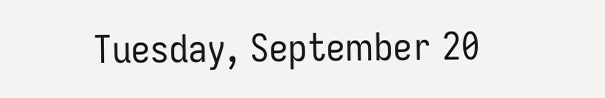Tuesday, September 20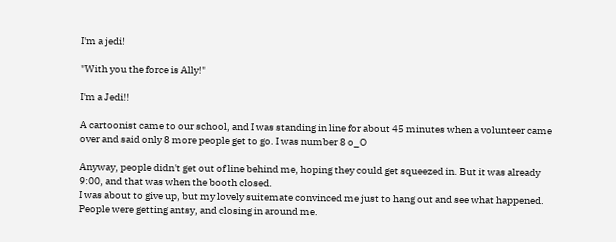I'm a jedi!

"With you the force is Ally!"

I'm a Jedi!!

A cartoonist came to our school, and I was standing in line for about 45 minutes when a volunteer came over and said only 8 more people get to go. I was number 8 o_O

Anyway, people didn't get out of line behind me, hoping they could get squeezed in. But it was already 9:00, and that was when the booth closed.
I was about to give up, but my lovely suitemate convinced me just to hang out and see what happened.
People were getting antsy, and closing in around me.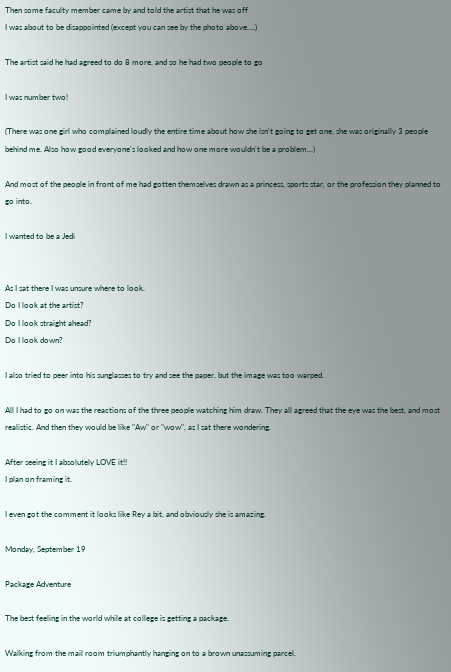Then some faculty member came by and told the artist that he was off
I was about to be disappointed (except you can see by the photo above....)

The artist said he had agreed to do 8 more, and so he had two people to go

I was number two!

(There was one girl who complained loudly the entire time about how she isn't going to get one, she was originally 3 people behind me. Also how good everyone's looked and how one more wouldn't be a problem...)

And most of the people in front of me had gotten themselves drawn as a princess, sports star, or the profession they planned to go into.

I wanted to be a Jedi


As I sat there I was unsure where to look.
Do I look at the artist?
Do I look straight ahead?
Do I look down?

I also tried to peer into his sunglasses to try and see the paper, but the image was too warped.

All I had to go on was the reactions of the three people watching him draw. They all agreed that the eye was the best, and most realistic. And then they would be like "Aw" or "wow", as I sat there wondering.

After seeing it I absolutely LOVE it!!
I plan on framing it.

I even got the comment it looks like Rey a bit, and obviously she is amazing.

Monday, September 19

Package Adventure

The best feeling in the world while at college is getting a package.

Walking from the mail room triumphantly hanging on to a brown unassuming parcel.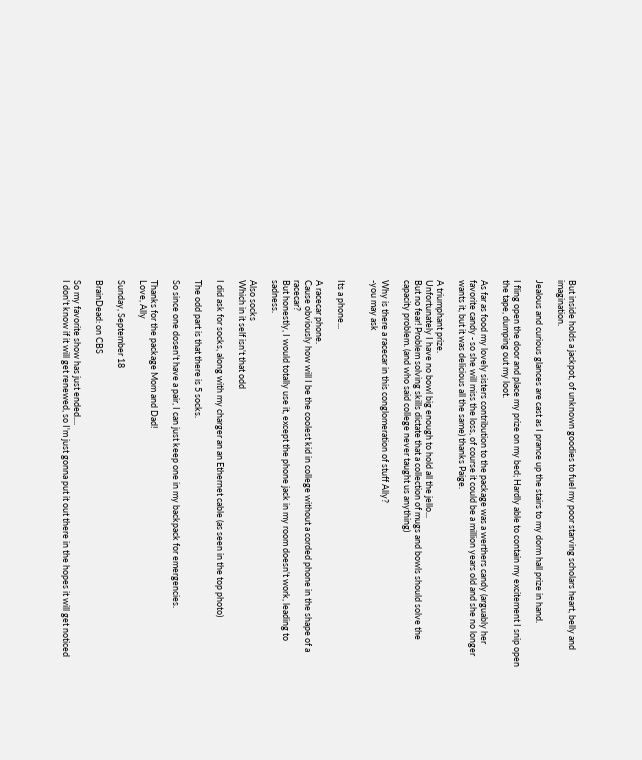But inside holds a jackpot, of unknown goodies to fuel my poor starving scholars heart, belly and imagination.

Jealous and curious glances are cast as I prance up the stairs to my dorm hall prize in hand.

I fling open the door and place my prize on my bed; Hardly able to contain my excitement I snip open the tape, dumping out my loot.

As far as food my lovely sisters contribution to the package was a werthers candy (arguably her favorite candy - so she will miss the loss, of course it could be a million years old and she no longer wants it, but it was delicious all the same) thanks Paige.

A triumphant prize.
Unfortunately I have no bowl big enough to hold all the jello...
But no fear! Problem solving skills dictate that a collection of mugs and bowls should solve the capacity problem. (and who said college never taught us anything)

Why is there a racecar in this conglomeration of stuff Ally?
-you may ask


Its a phone...

A racecar phone.
Cause obviously how will I be the coolest kid in college without a corded phone in the shape of a racecar?
But honestly, I would totally use it, except the phone jack in my room doesn't work, leading to sadness.

Also socks
Which in it self isn't that odd

I did ask for socks, along with my charger an an Ethernet cable (as seen in the top photo)

The odd part is that there is 5 socks.

So since one dosen't have a pair, I can just keep one in my backpack for emergencies.

Thanks for the package Mom and Dad!
Love, Ally

Sunday, September 18

BrainDead: on CBS

So my favorite show has just ended....
I don't know if it will get renewed, so I'm just gonna put it out there in the hopes it will get noticed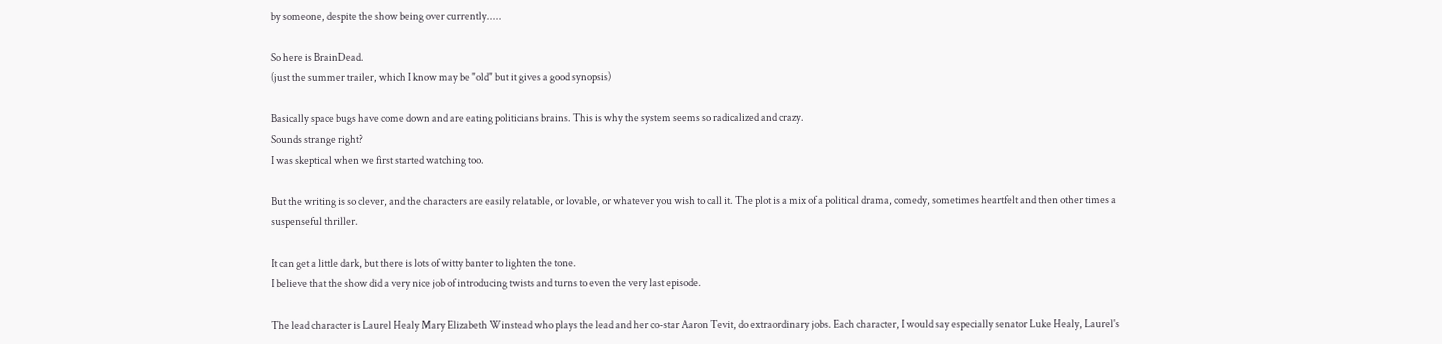by someone, despite the show being over currently.....

So here is BrainDead.
(just the summer trailer, which I know may be "old" but it gives a good synopsis)

Basically space bugs have come down and are eating politicians brains. This is why the system seems so radicalized and crazy.
Sounds strange right?
I was skeptical when we first started watching too.

But the writing is so clever, and the characters are easily relatable, or lovable, or whatever you wish to call it. The plot is a mix of a political drama, comedy, sometimes heartfelt and then other times a suspenseful thriller.

It can get a little dark, but there is lots of witty banter to lighten the tone.
I believe that the show did a very nice job of introducing twists and turns to even the very last episode.

The lead character is Laurel Healy Mary Elizabeth Winstead who plays the lead and her co-star Aaron Tevit, do extraordinary jobs. Each character, I would say especially senator Luke Healy, Laurel's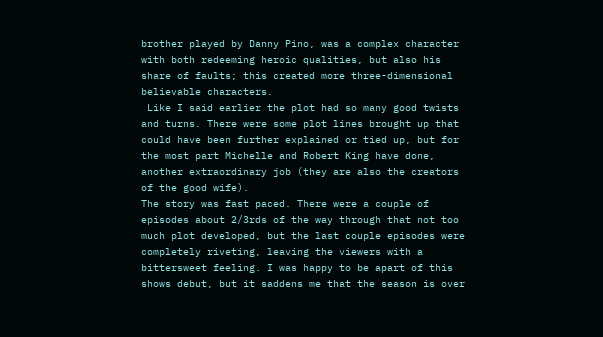brother played by Danny Pino, was a complex character with both redeeming heroic qualities, but also his share of faults; this created more three-dimensional believable characters.
 Like I said earlier the plot had so many good twists and turns. There were some plot lines brought up that could have been further explained or tied up, but for the most part Michelle and Robert King have done, another extraordinary job (they are also the creators of the good wife).
The story was fast paced. There were a couple of episodes about 2/3rds of the way through that not too much plot developed, but the last couple episodes were completely riveting, leaving the viewers with a bittersweet feeling. I was happy to be apart of this shows debut, but it saddens me that the season is over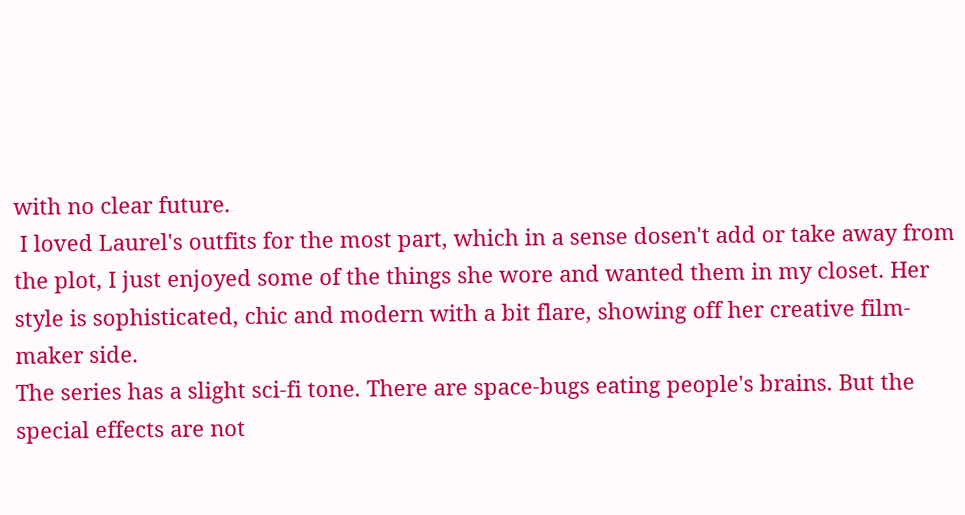with no clear future.
 I loved Laurel's outfits for the most part, which in a sense dosen't add or take away from the plot, I just enjoyed some of the things she wore and wanted them in my closet. Her style is sophisticated, chic and modern with a bit flare, showing off her creative film-maker side.
The series has a slight sci-fi tone. There are space-bugs eating people's brains. But the special effects are not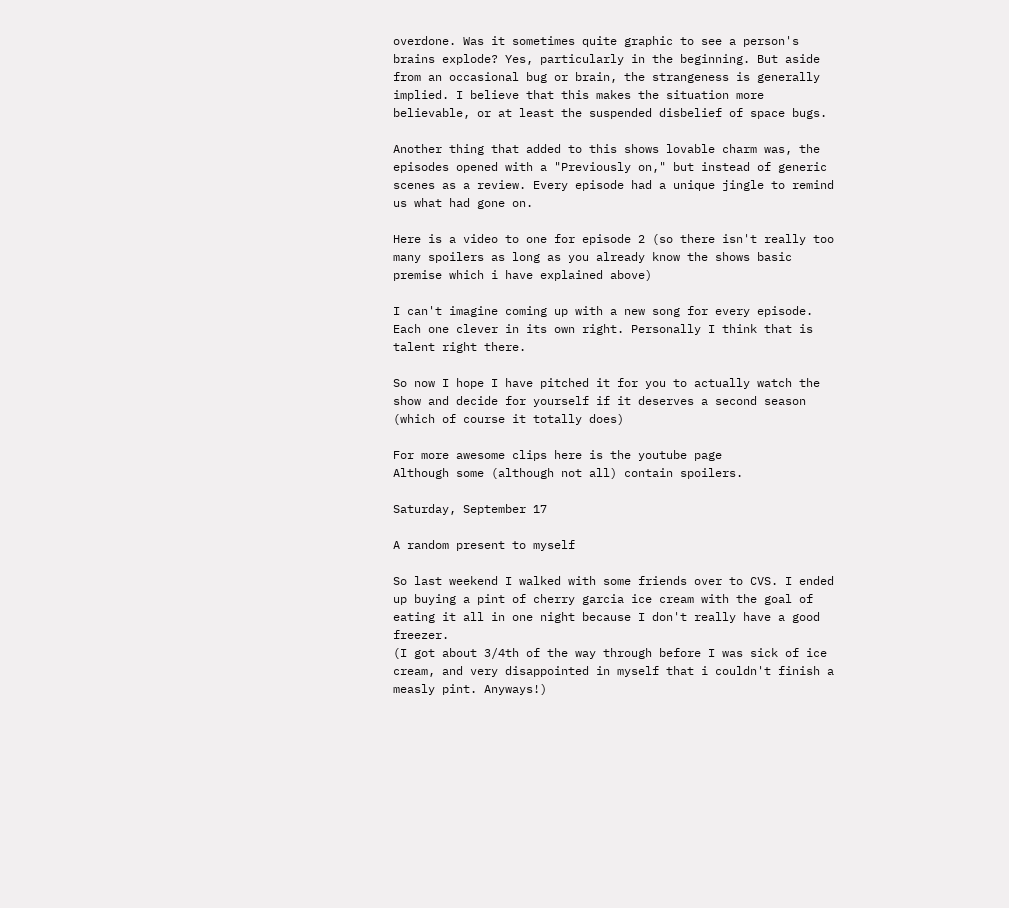overdone. Was it sometimes quite graphic to see a person's brains explode? Yes, particularly in the beginning. But aside from an occasional bug or brain, the strangeness is generally implied. I believe that this makes the situation more believable, or at least the suspended disbelief of space bugs.

Another thing that added to this shows lovable charm was, the episodes opened with a "Previously on," but instead of generic scenes as a review. Every episode had a unique jingle to remind us what had gone on.

Here is a video to one for episode 2 (so there isn't really too many spoilers as long as you already know the shows basic premise which i have explained above)

I can't imagine coming up with a new song for every episode. Each one clever in its own right. Personally I think that is talent right there.

So now I hope I have pitched it for you to actually watch the show and decide for yourself if it deserves a second season (which of course it totally does)

For more awesome clips here is the youtube page
Although some (although not all) contain spoilers.

Saturday, September 17

A random present to myself

So last weekend I walked with some friends over to CVS. I ended up buying a pint of cherry garcia ice cream with the goal of eating it all in one night because I don't really have a good freezer.
(I got about 3/4th of the way through before I was sick of ice cream, and very disappointed in myself that i couldn't finish a measly pint. Anyways!)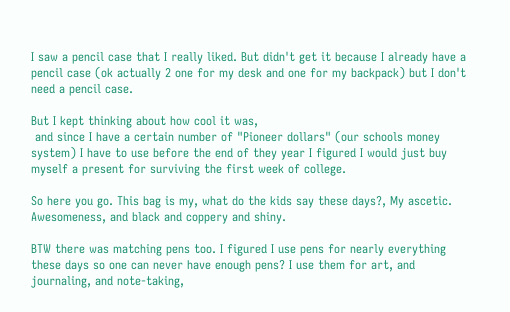I saw a pencil case that I really liked. But didn't get it because I already have a pencil case (ok actually 2 one for my desk and one for my backpack) but I don't need a pencil case.

But I kept thinking about how cool it was,
 and since I have a certain number of "Pioneer dollars" (our schools money system) I have to use before the end of they year I figured I would just buy myself a present for surviving the first week of college.

So here you go. This bag is my, what do the kids say these days?, My ascetic.
Awesomeness, and black and coppery and shiny.

BTW there was matching pens too. I figured I use pens for nearly everything these days so one can never have enough pens? I use them for art, and journaling, and note-taking,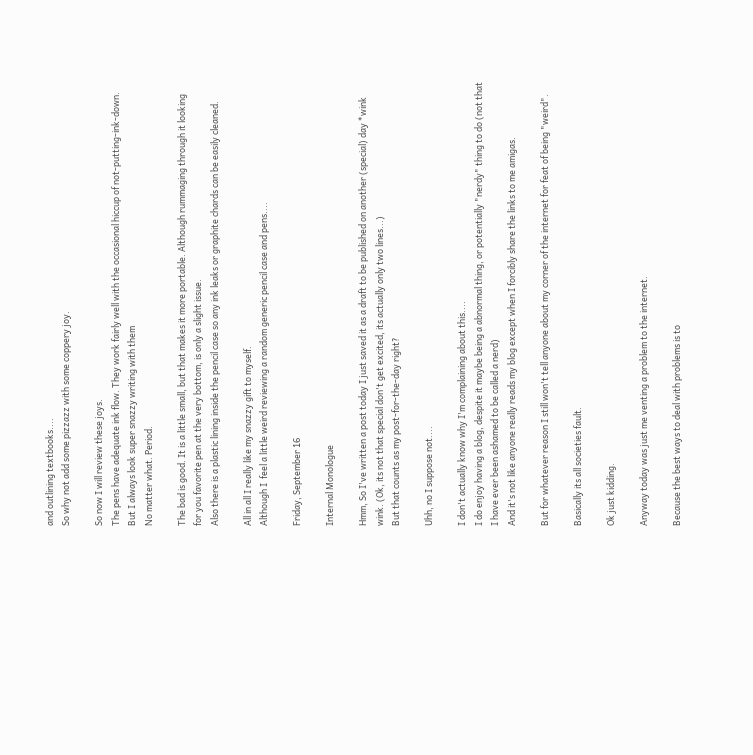and outlining textbooks....
So why not add some pizzazz with some coppery joy.

So now I will review these joys.
The pens have adequate ink flow. They work fairly well with the occasional hiccup of not-putting-ink-down. But I always look super snazzy writing with them
No matter what. Period.

The bad is good. It is a little small, but that makes it more portable. Although rummaging through it looking for you favorite pen at the very bottom, is only a slight issue.
Also there is a plastic lining inside the pencil case so any ink leaks or graphite chards can be easily cleaned.

All in all I really like my snazzy gift to myself.
Although I  feel a little weird reviewing a random generic pencil case and pens....

Friday, September 16

Internal Monologue

Hmm, So I've written a post today I just saved it as a draft to be published on another (special) day *wink wink. (Ok, its not that special don't get excited, its actually only two lines...)
But that counts as my post-for-the-day right?

Uhh, no I suppose not....

I don't actually know why I'm complaining about this....
I do enjoy having a blog, despite it maybe being a abnormal thing, or potentially "nerdy" thing to do (not that I have ever been ashamed to be called a nerd)
And it's not like anyone really reads my blog except when I forcibly share the links to me amigas.

But for whatever reason I still won't tell anyone about my corner of the internet for feat of being "weird".

Basically its all societies fault.

Ok just kidding.

Anyway today was just me venting a problem to the internet.

Because the best ways to deal with problems is to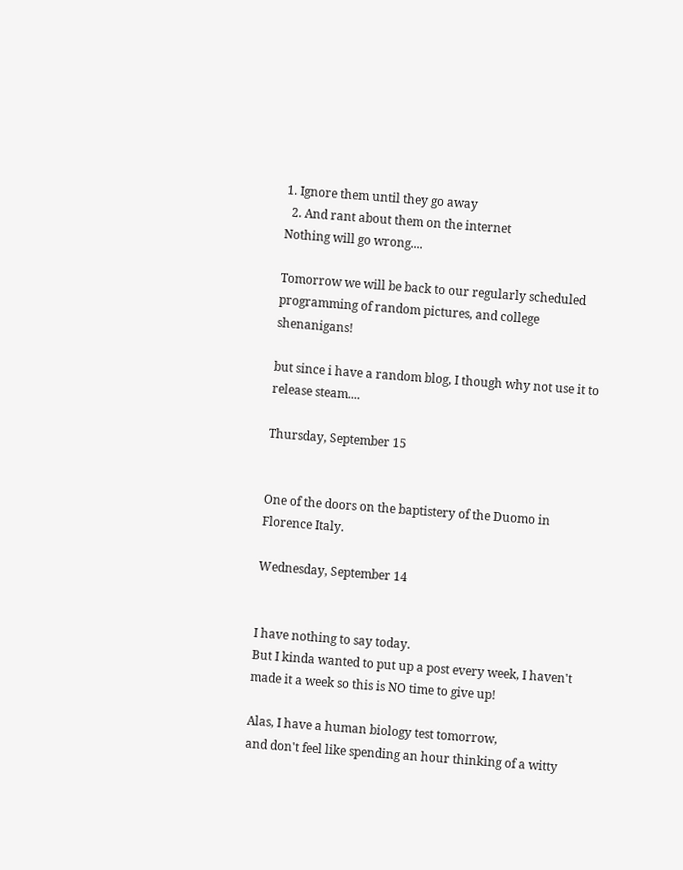1. Ignore them until they go away
  2. And rant about them on the internet
Nothing will go wrong....

Tomorrow we will be back to our regularly scheduled programming of random pictures, and college shenanigans!

but since i have a random blog, I though why not use it to release steam....

Thursday, September 15


One of the doors on the baptistery of the Duomo in Florence Italy.

Wednesday, September 14


I have nothing to say today.
But I kinda wanted to put up a post every week, I haven't made it a week so this is NO time to give up!

Alas, I have a human biology test tomorrow,
and don't feel like spending an hour thinking of a witty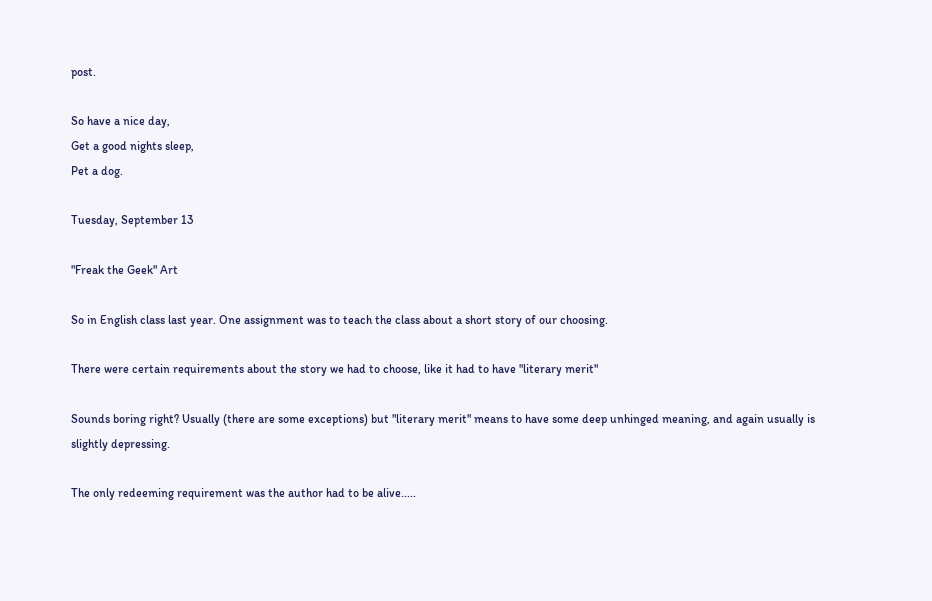post.

So have a nice day,
Get a good nights sleep,
Pet a dog.

Tuesday, September 13

"Freak the Geek" Art

So in English class last year. One assignment was to teach the class about a short story of our choosing.

There were certain requirements about the story we had to choose, like it had to have "literary merit"

Sounds boring right? Usually (there are some exceptions) but "literary merit" means to have some deep unhinged meaning, and again usually is slightly depressing.

The only redeeming requirement was the author had to be alive.....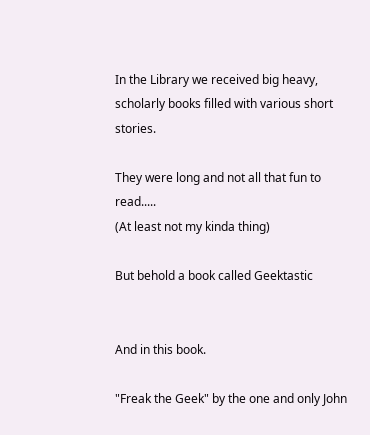In the Library we received big heavy, scholarly books filled with various short stories.

They were long and not all that fun to read.....
(At least not my kinda thing)

But behold a book called Geektastic


And in this book.

"Freak the Geek" by the one and only John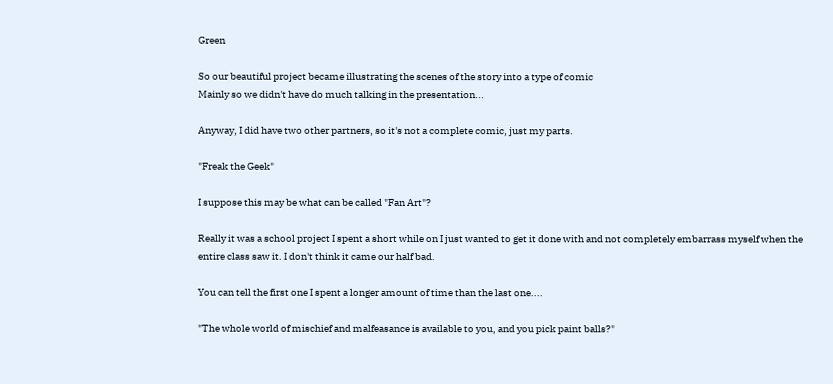Green

So our beautiful project became illustrating the scenes of the story into a type of comic
Mainly so we didn't have do much talking in the presentation...

Anyway, I did have two other partners, so it's not a complete comic, just my parts.

"Freak the Geek"

I suppose this may be what can be called "Fan Art"?

Really it was a school project I spent a short while on I just wanted to get it done with and not completely embarrass myself when the entire class saw it. I don't think it came our half bad.

You can tell the first one I spent a longer amount of time than the last one....

"The whole world of mischief and malfeasance is available to you, and you pick paint balls?"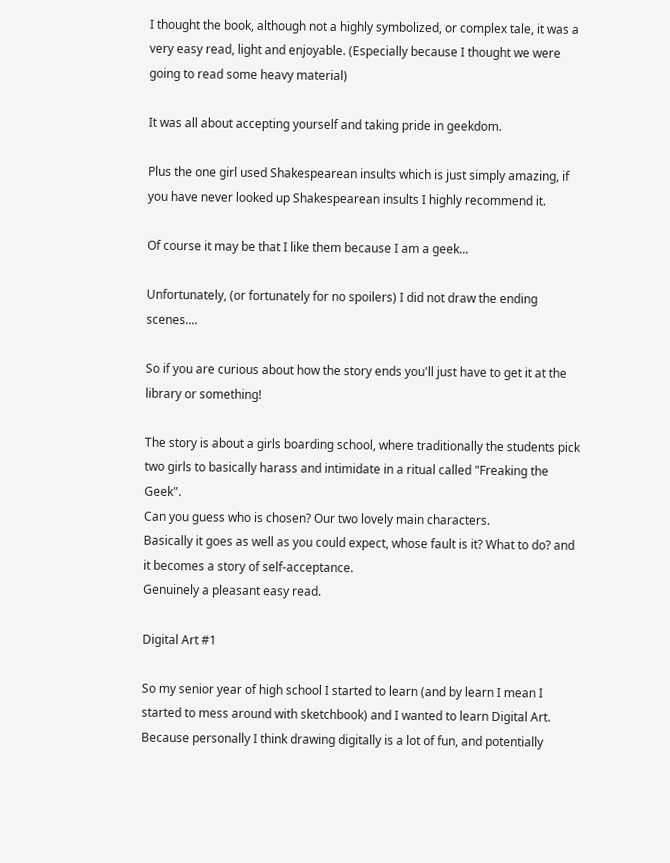I thought the book, although not a highly symbolized, or complex tale, it was a very easy read, light and enjoyable. (Especially because I thought we were going to read some heavy material)

It was all about accepting yourself and taking pride in geekdom.

Plus the one girl used Shakespearean insults which is just simply amazing, if you have never looked up Shakespearean insults I highly recommend it.

Of course it may be that I like them because I am a geek...

Unfortunately, (or fortunately for no spoilers) I did not draw the ending scenes....

So if you are curious about how the story ends you'll just have to get it at the library or something!

The story is about a girls boarding school, where traditionally the students pick two girls to basically harass and intimidate in a ritual called "Freaking the Geek".
Can you guess who is chosen? Our two lovely main characters.
Basically it goes as well as you could expect, whose fault is it? What to do? and it becomes a story of self-acceptance.
Genuinely a pleasant easy read.

Digital Art #1

So my senior year of high school I started to learn (and by learn I mean I started to mess around with sketchbook) and I wanted to learn Digital Art. Because personally I think drawing digitally is a lot of fun, and potentially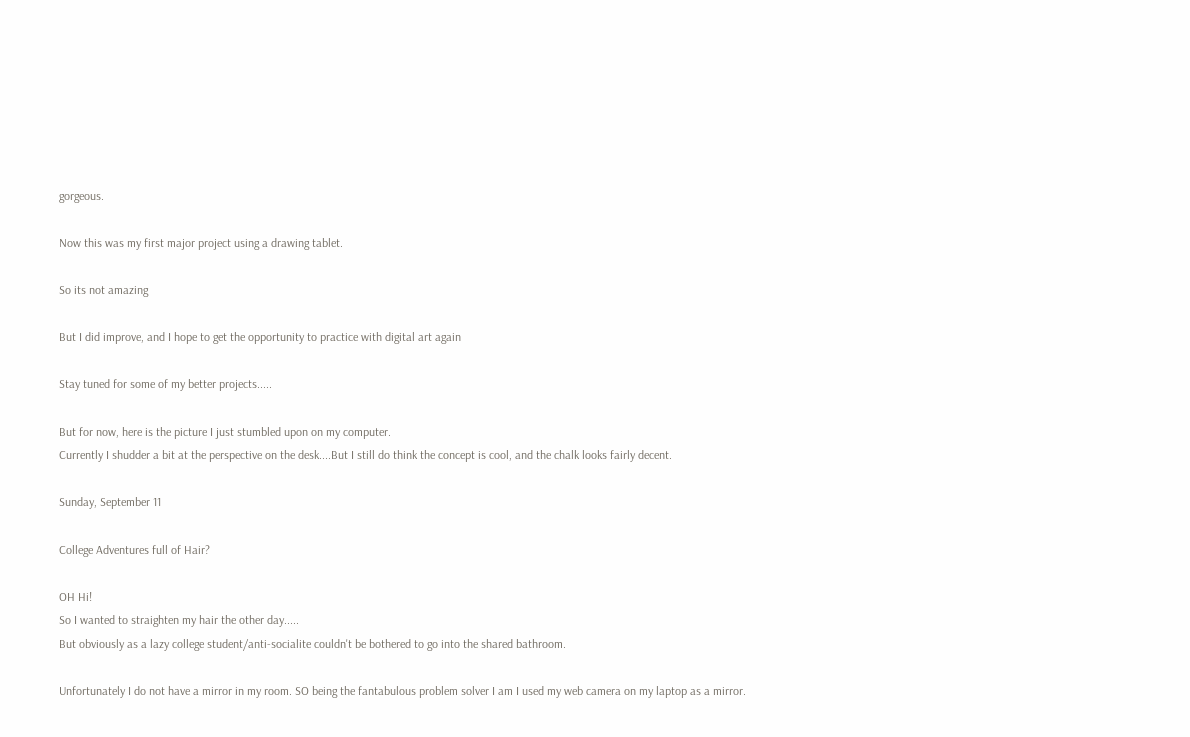gorgeous.

Now this was my first major project using a drawing tablet.

So its not amazing

But I did improve, and I hope to get the opportunity to practice with digital art again

Stay tuned for some of my better projects.....

But for now, here is the picture I just stumbled upon on my computer.
Currently I shudder a bit at the perspective on the desk....But I still do think the concept is cool, and the chalk looks fairly decent.

Sunday, September 11

College Adventures full of Hair?

OH Hi!
So I wanted to straighten my hair the other day.....
But obviously as a lazy college student/anti-socialite couldn't be bothered to go into the shared bathroom.

Unfortunately I do not have a mirror in my room. SO being the fantabulous problem solver I am I used my web camera on my laptop as a mirror.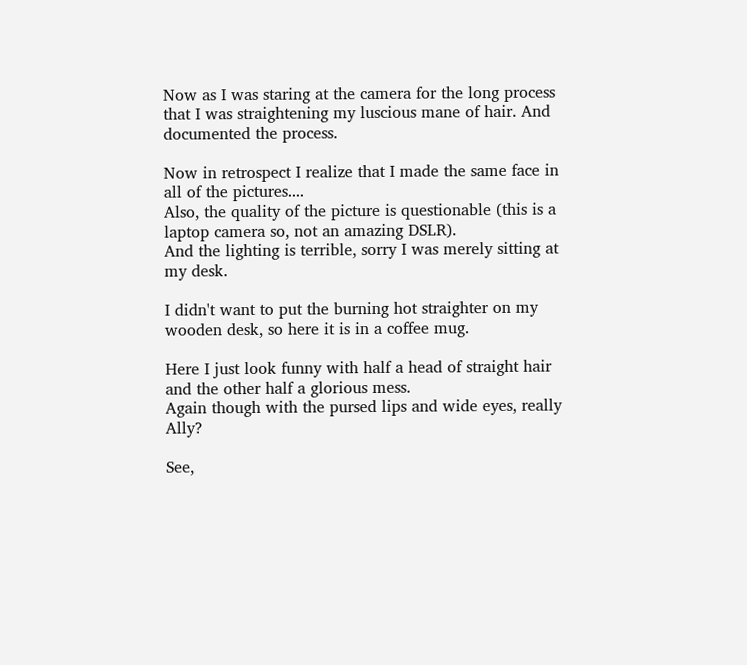Now as I was staring at the camera for the long process that I was straightening my luscious mane of hair. And documented the process.

Now in retrospect I realize that I made the same face in all of the pictures....
Also, the quality of the picture is questionable (this is a laptop camera so, not an amazing DSLR).
And the lighting is terrible, sorry I was merely sitting at my desk.

I didn't want to put the burning hot straighter on my wooden desk, so here it is in a coffee mug.

Here I just look funny with half a head of straight hair and the other half a glorious mess.
Again though with the pursed lips and wide eyes, really Ally?

See,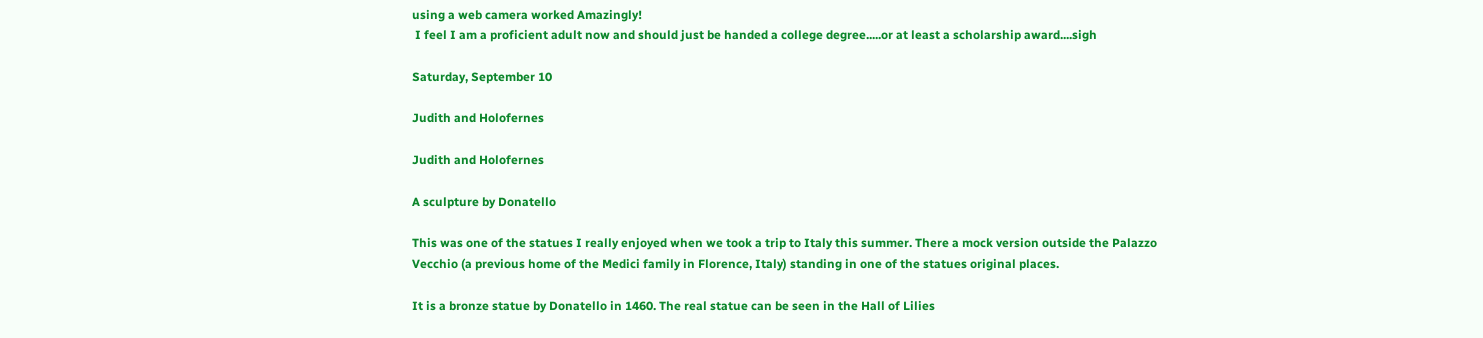using a web camera worked Amazingly!
 I feel I am a proficient adult now and should just be handed a college degree.....or at least a scholarship award....sigh

Saturday, September 10

Judith and Holofernes

Judith and Holofernes

A sculpture by Donatello

This was one of the statues I really enjoyed when we took a trip to Italy this summer. There a mock version outside the Palazzo Vecchio (a previous home of the Medici family in Florence, Italy) standing in one of the statues original places.

It is a bronze statue by Donatello in 1460. The real statue can be seen in the Hall of Lilies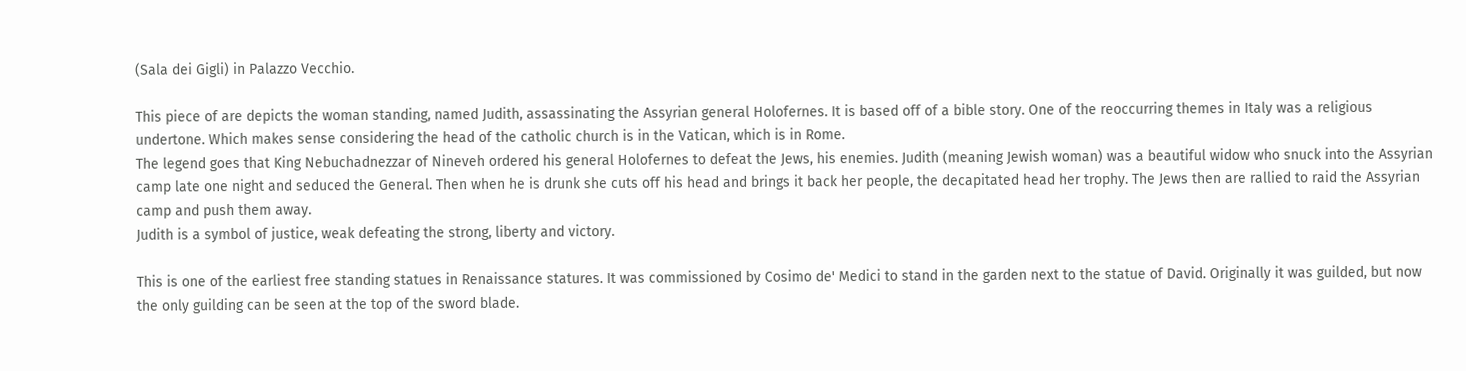(Sala dei Gigli) in Palazzo Vecchio.

This piece of are depicts the woman standing, named Judith, assassinating the Assyrian general Holofernes. It is based off of a bible story. One of the reoccurring themes in Italy was a religious undertone. Which makes sense considering the head of the catholic church is in the Vatican, which is in Rome.
The legend goes that King Nebuchadnezzar of Nineveh ordered his general Holofernes to defeat the Jews, his enemies. Judith (meaning Jewish woman) was a beautiful widow who snuck into the Assyrian camp late one night and seduced the General. Then when he is drunk she cuts off his head and brings it back her people, the decapitated head her trophy. The Jews then are rallied to raid the Assyrian camp and push them away.
Judith is a symbol of justice, weak defeating the strong, liberty and victory.

This is one of the earliest free standing statues in Renaissance statures. It was commissioned by Cosimo de' Medici to stand in the garden next to the statue of David. Originally it was guilded, but now the only guilding can be seen at the top of the sword blade.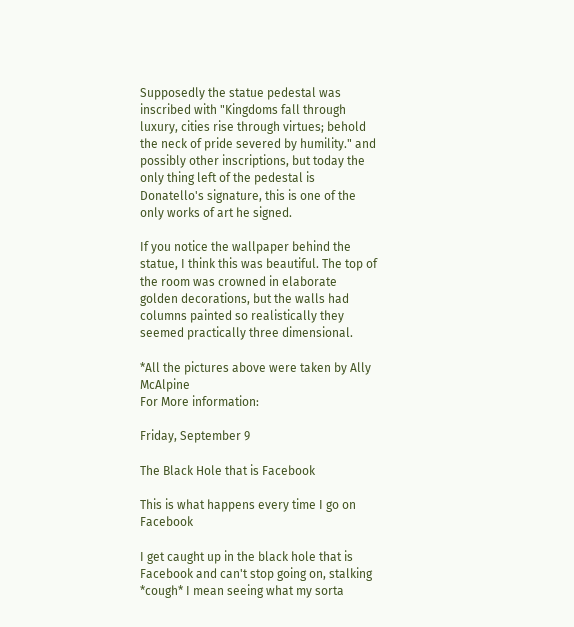Supposedly the statue pedestal was inscribed with "Kingdoms fall through luxury, cities rise through virtues; behold the neck of pride severed by humility." and possibly other inscriptions, but today the only thing left of the pedestal is Donatello's signature, this is one of the only works of art he signed.

If you notice the wallpaper behind the statue, I think this was beautiful. The top of the room was crowned in elaborate golden decorations, but the walls had columns painted so realistically they seemed practically three dimensional.

*All the pictures above were taken by Ally McAlpine
For More information:

Friday, September 9

The Black Hole that is Facebook

This is what happens every time I go on Facebook

I get caught up in the black hole that is Facebook and can't stop going on, stalking *cough* I mean seeing what my sorta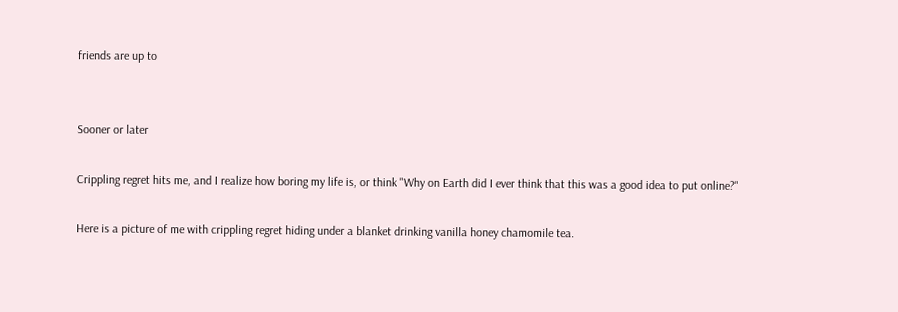friends are up to


Sooner or later

Crippling regret hits me, and I realize how boring my life is, or think "Why on Earth did I ever think that this was a good idea to put online?"

Here is a picture of me with crippling regret hiding under a blanket drinking vanilla honey chamomile tea.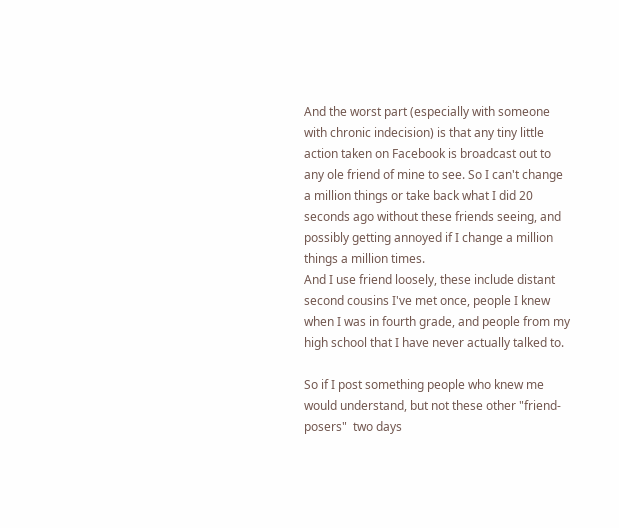And the worst part (especially with someone with chronic indecision) is that any tiny little action taken on Facebook is broadcast out to any ole friend of mine to see. So I can't change a million things or take back what I did 20 seconds ago without these friends seeing, and possibly getting annoyed if I change a million things a million times.
And I use friend loosely, these include distant second cousins I've met once, people I knew when I was in fourth grade, and people from my high school that I have never actually talked to.

So if I post something people who knew me would understand, but not these other "friend-posers"  two days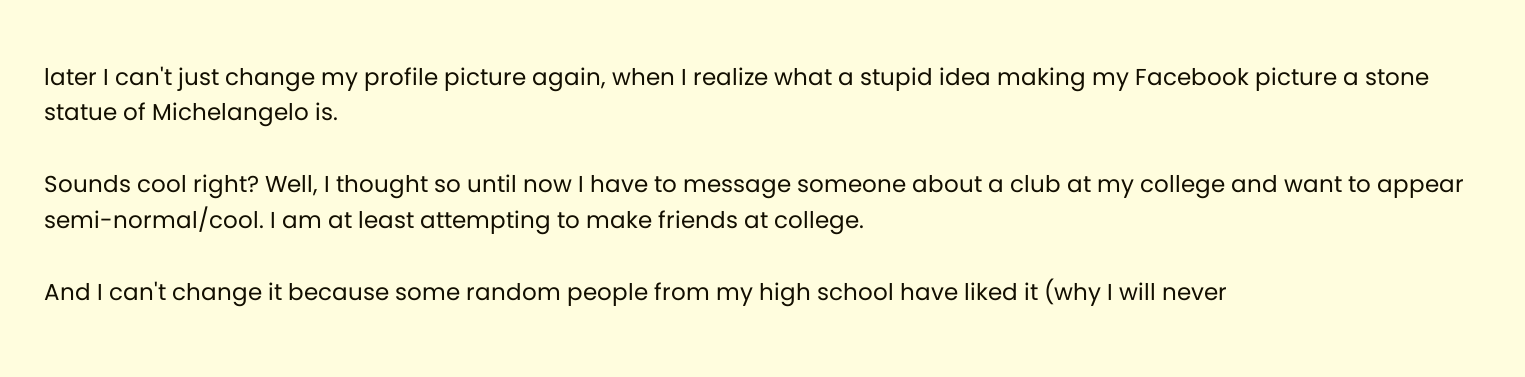later I can't just change my profile picture again, when I realize what a stupid idea making my Facebook picture a stone statue of Michelangelo is.

Sounds cool right? Well, I thought so until now I have to message someone about a club at my college and want to appear semi-normal/cool. I am at least attempting to make friends at college.

And I can't change it because some random people from my high school have liked it (why I will never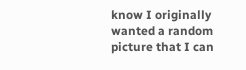know I originally wanted a random picture that I can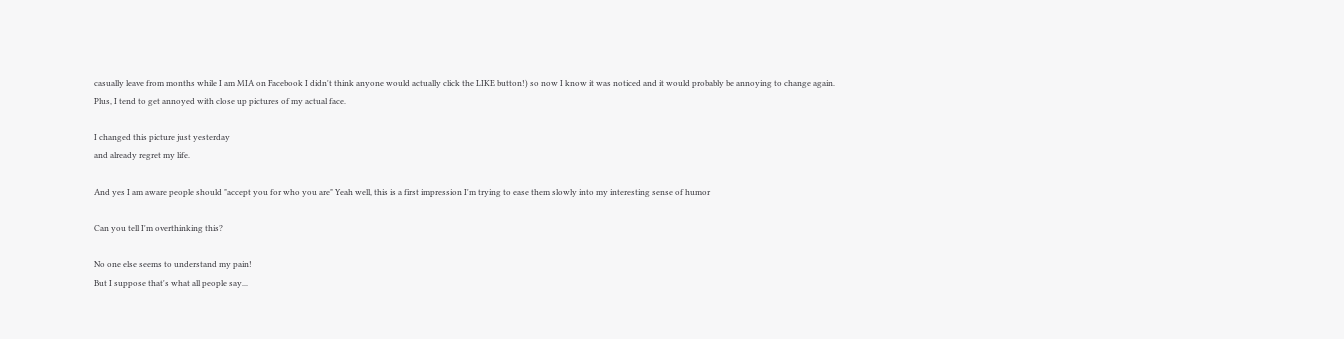casually leave from months while I am MIA on Facebook I didn't think anyone would actually click the LIKE button!) so now I know it was noticed and it would probably be annoying to change again.
Plus, I tend to get annoyed with close up pictures of my actual face.

I changed this picture just yesterday
and already regret my life.

And yes I am aware people should "accept you for who you are" Yeah well, this is a first impression I'm trying to ease them slowly into my interesting sense of humor

Can you tell I'm overthinking this?

No one else seems to understand my pain!
But I suppose that's what all people say...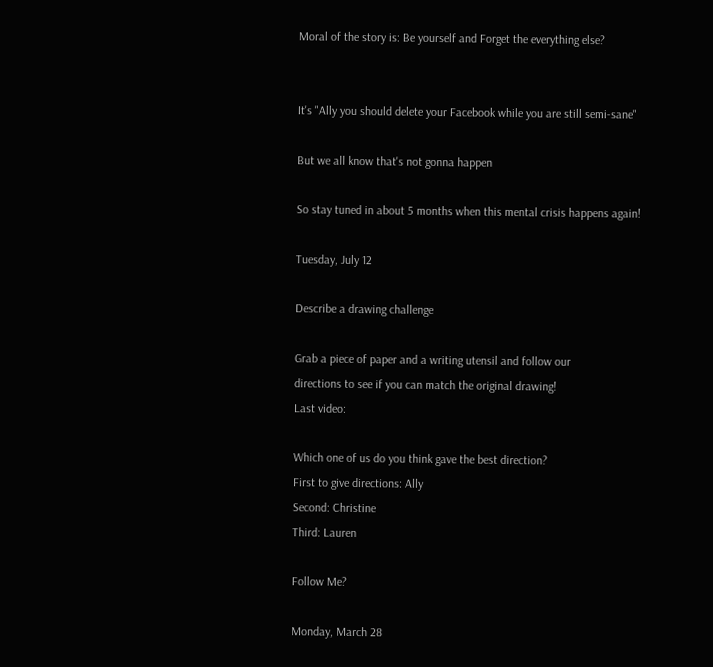Moral of the story is: Be yourself and Forget the everything else?


It's "Ally you should delete your Facebook while you are still semi-sane"

But we all know that's not gonna happen

So stay tuned in about 5 months when this mental crisis happens again!

Tuesday, July 12

Describe a drawing challenge

Grab a piece of paper and a writing utensil and follow our
directions to see if you can match the original drawing!
Last video:

Which one of us do you think gave the best direction?
First to give directions: Ally
Second: Christine
Third: Lauren

Follow Me?

Monday, March 28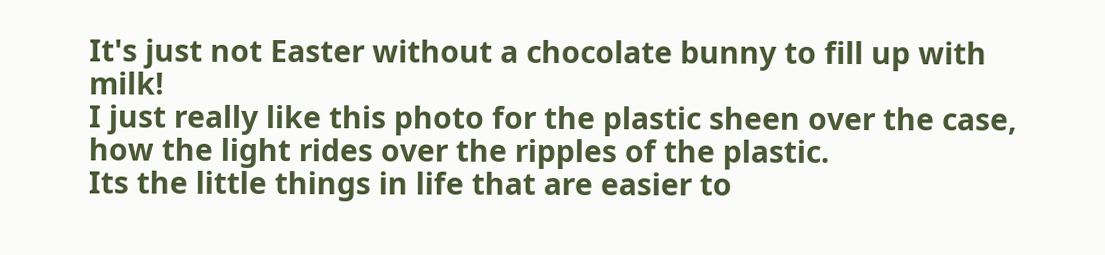It's just not Easter without a chocolate bunny to fill up with milk!
I just really like this photo for the plastic sheen over the case, how the light rides over the ripples of the plastic.
Its the little things in life that are easier to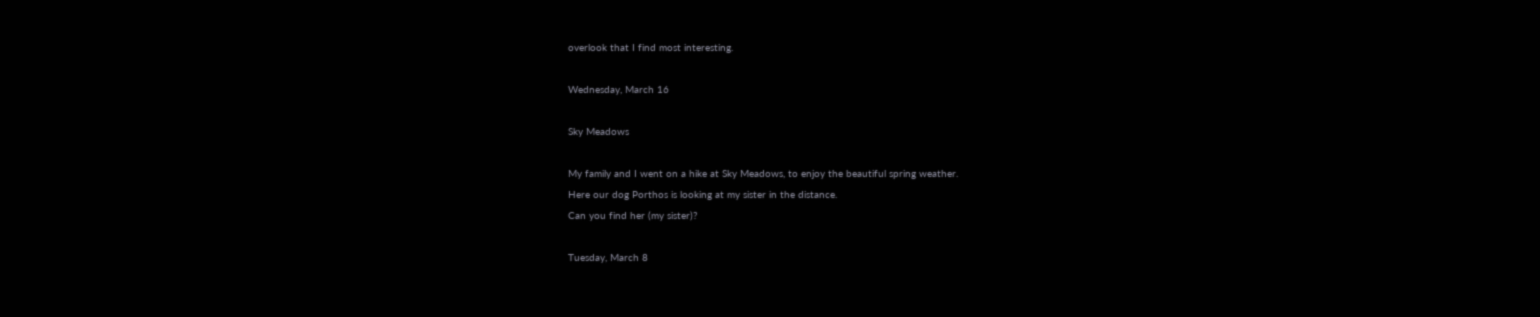overlook that I find most interesting.

Wednesday, March 16

Sky Meadows

My family and I went on a hike at Sky Meadows, to enjoy the beautiful spring weather.
Here our dog Porthos is looking at my sister in the distance.
Can you find her (my sister)?

Tuesday, March 8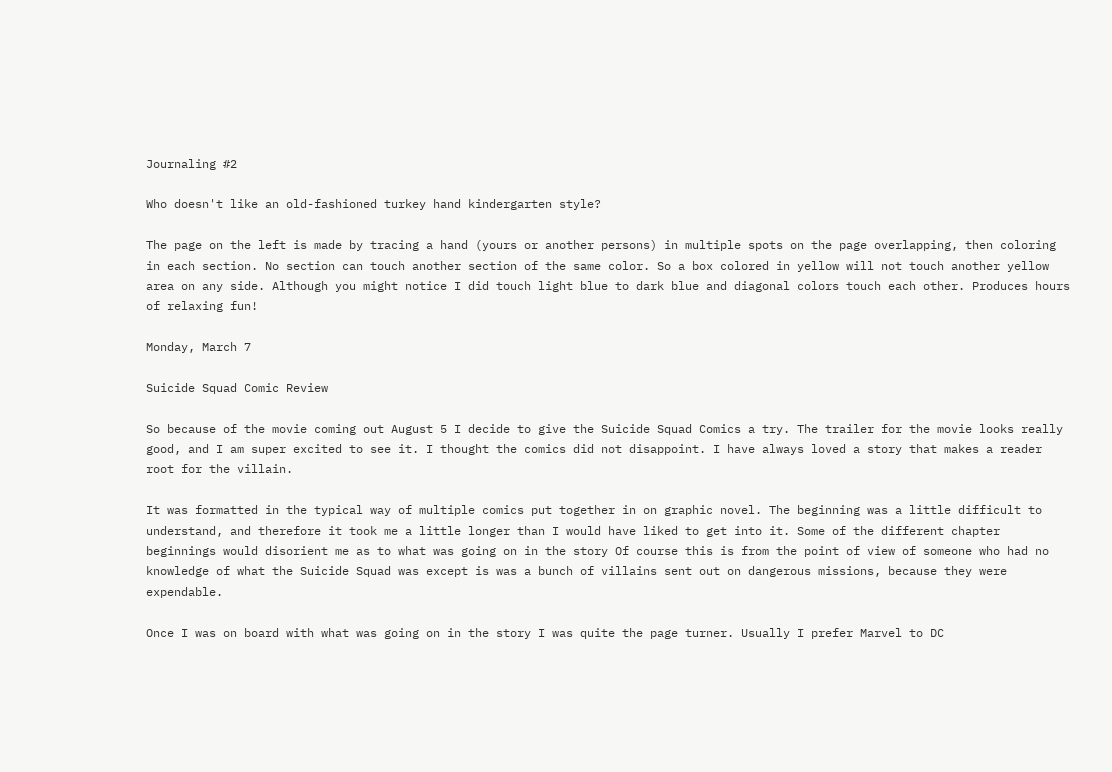Journaling #2

Who doesn't like an old-fashioned turkey hand kindergarten style?

The page on the left is made by tracing a hand (yours or another persons) in multiple spots on the page overlapping, then coloring in each section. No section can touch another section of the same color. So a box colored in yellow will not touch another yellow area on any side. Although you might notice I did touch light blue to dark blue and diagonal colors touch each other. Produces hours of relaxing fun!

Monday, March 7

Suicide Squad Comic Review

So because of the movie coming out August 5 I decide to give the Suicide Squad Comics a try. The trailer for the movie looks really good, and I am super excited to see it. I thought the comics did not disappoint. I have always loved a story that makes a reader root for the villain.

It was formatted in the typical way of multiple comics put together in on graphic novel. The beginning was a little difficult to understand, and therefore it took me a little longer than I would have liked to get into it. Some of the different chapter beginnings would disorient me as to what was going on in the story Of course this is from the point of view of someone who had no knowledge of what the Suicide Squad was except is was a bunch of villains sent out on dangerous missions, because they were expendable.

Once I was on board with what was going on in the story I was quite the page turner. Usually I prefer Marvel to DC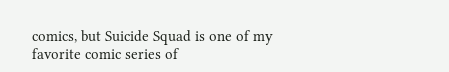comics, but Suicide Squad is one of my favorite comic series of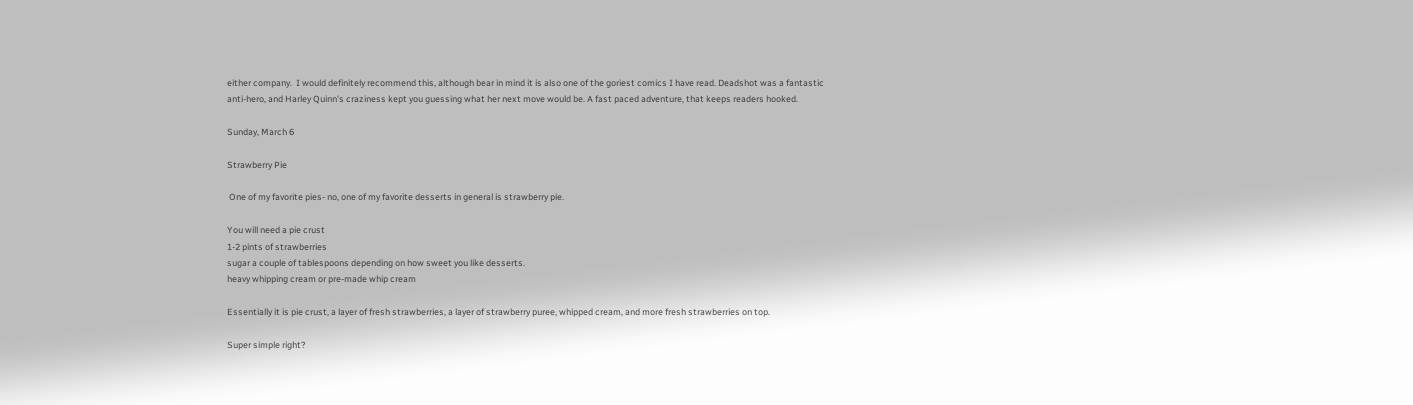either company.  I would definitely recommend this, although bear in mind it is also one of the goriest comics I have read. Deadshot was a fantastic anti-hero, and Harley Quinn's craziness kept you guessing what her next move would be. A fast paced adventure, that keeps readers hooked.

Sunday, March 6

Strawberry Pie

 One of my favorite pies- no, one of my favorite desserts in general is strawberry pie.

You will need a pie crust
1-2 pints of strawberries
sugar a couple of tablespoons depending on how sweet you like desserts.
heavy whipping cream or pre-made whip cream

Essentially it is pie crust, a layer of fresh strawberries, a layer of strawberry puree, whipped cream, and more fresh strawberries on top.

Super simple right?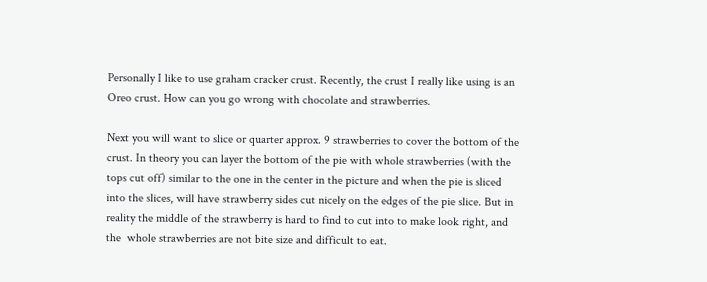Personally I like to use graham cracker crust. Recently, the crust I really like using is an Oreo crust. How can you go wrong with chocolate and strawberries.

Next you will want to slice or quarter approx. 9 strawberries to cover the bottom of the crust. In theory you can layer the bottom of the pie with whole strawberries (with the tops cut off) similar to the one in the center in the picture and when the pie is sliced into the slices, will have strawberry sides cut nicely on the edges of the pie slice. But in reality the middle of the strawberry is hard to find to cut into to make look right, and the  whole strawberries are not bite size and difficult to eat.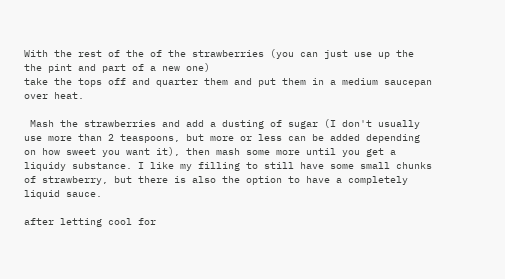With the rest of the of the strawberries (you can just use up the the pint and part of a new one)
take the tops off and quarter them and put them in a medium saucepan over heat.

 Mash the strawberries and add a dusting of sugar (I don't usually use more than 2 teaspoons, but more or less can be added depending on how sweet you want it), then mash some more until you get a liquidy substance. I like my filling to still have some small chunks of strawberry, but there is also the option to have a completely liquid sauce.

after letting cool for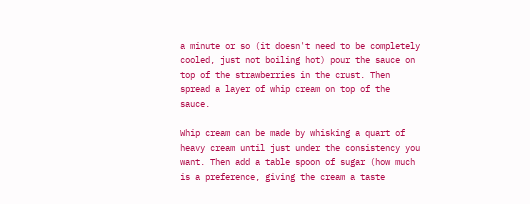a minute or so (it doesn't need to be completely cooled, just not boiling hot) pour the sauce on top of the strawberries in the crust. Then spread a layer of whip cream on top of the sauce.

Whip cream can be made by whisking a quart of heavy cream until just under the consistency you want. Then add a table spoon of sugar (how much is a preference, giving the cream a taste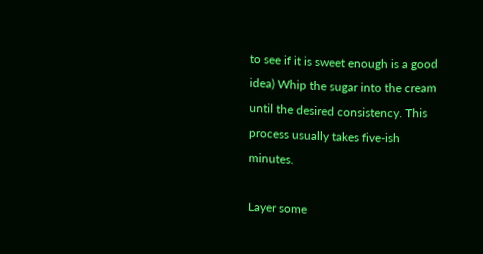to see if it is sweet enough is a good idea) Whip the sugar into the cream until the desired consistency. This process usually takes five-ish minutes.

Layer some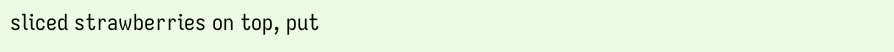sliced strawberries on top, put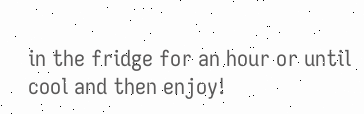in the fridge for an hour or until cool and then enjoy!